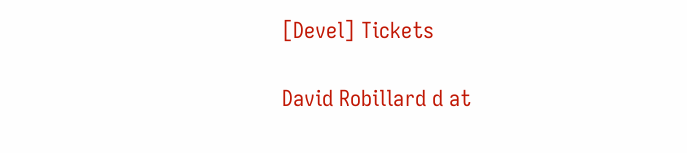[Devel] Tickets

David Robillard d at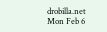drobilla.net
Mon Feb 6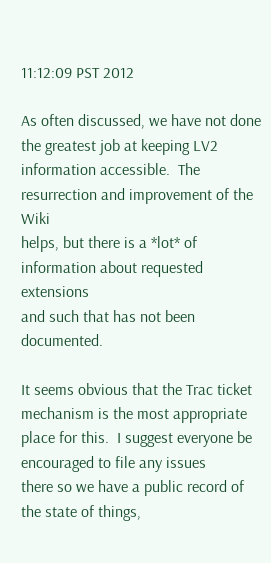11:12:09 PST 2012

As often discussed, we have not done the greatest job at keeping LV2
information accessible.  The resurrection and improvement of the Wiki
helps, but there is a *lot* of information about requested extensions
and such that has not been documented.

It seems obvious that the Trac ticket mechanism is the most appropriate
place for this.  I suggest everyone be encouraged to file any issues
there so we have a public record of the state of things,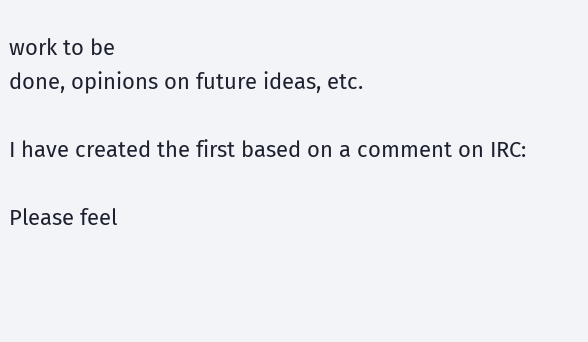work to be
done, opinions on future ideas, etc.

I have created the first based on a comment on IRC:

Please feel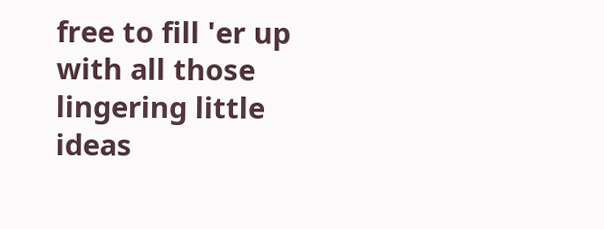free to fill 'er up with all those lingering little ideas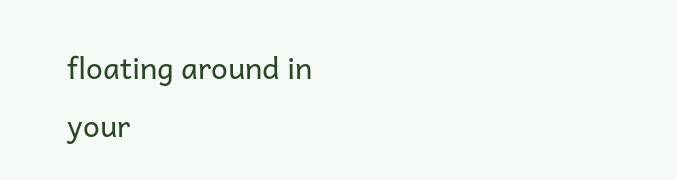floating around in your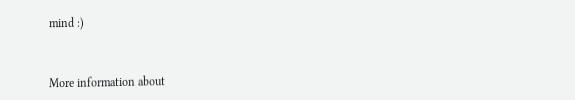mind :)



More information about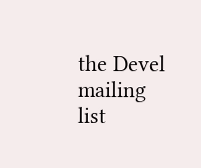the Devel mailing list